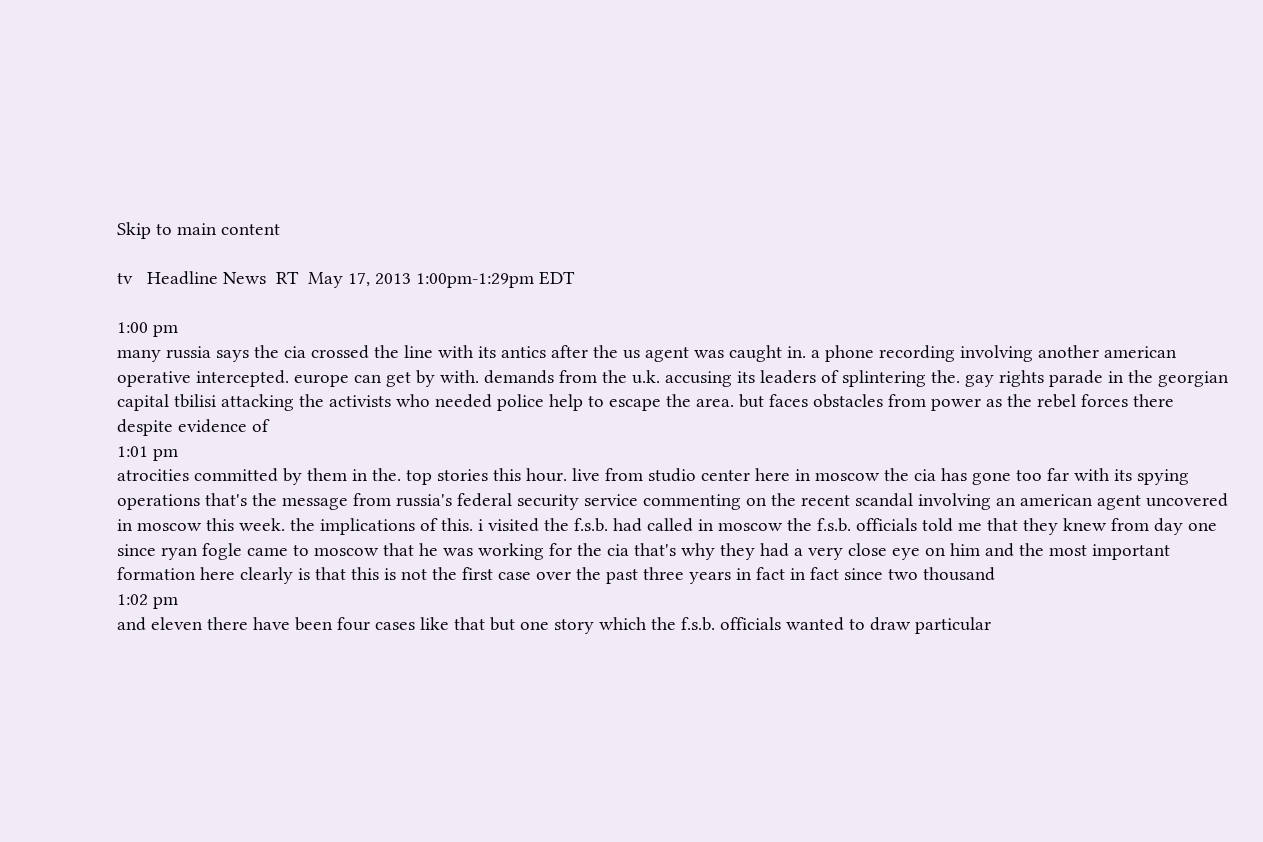Skip to main content

tv   Headline News  RT  May 17, 2013 1:00pm-1:29pm EDT

1:00 pm
many russia says the cia crossed the line with its antics after the us agent was caught in. a phone recording involving another american operative intercepted. europe can get by with. demands from the u.k. accusing its leaders of splintering the. gay rights parade in the georgian capital tbilisi attacking the activists who needed police help to escape the area. but faces obstacles from power as the rebel forces there despite evidence of
1:01 pm
atrocities committed by them in the. top stories this hour. live from studio center here in moscow the cia has gone too far with its spying operations that's the message from russia's federal security service commenting on the recent scandal involving an american agent uncovered in moscow this week. the implications of this. i visited the f.s.b. had called in moscow the f.s.b. officials told me that they knew from day one since ryan fogle came to moscow that he was working for the cia that's why they had a very close eye on him and the most important formation here clearly is that this is not the first case over the past three years in fact in fact since two thousand
1:02 pm
and eleven there have been four cases like that but one story which the f.s.b. officials wanted to draw particular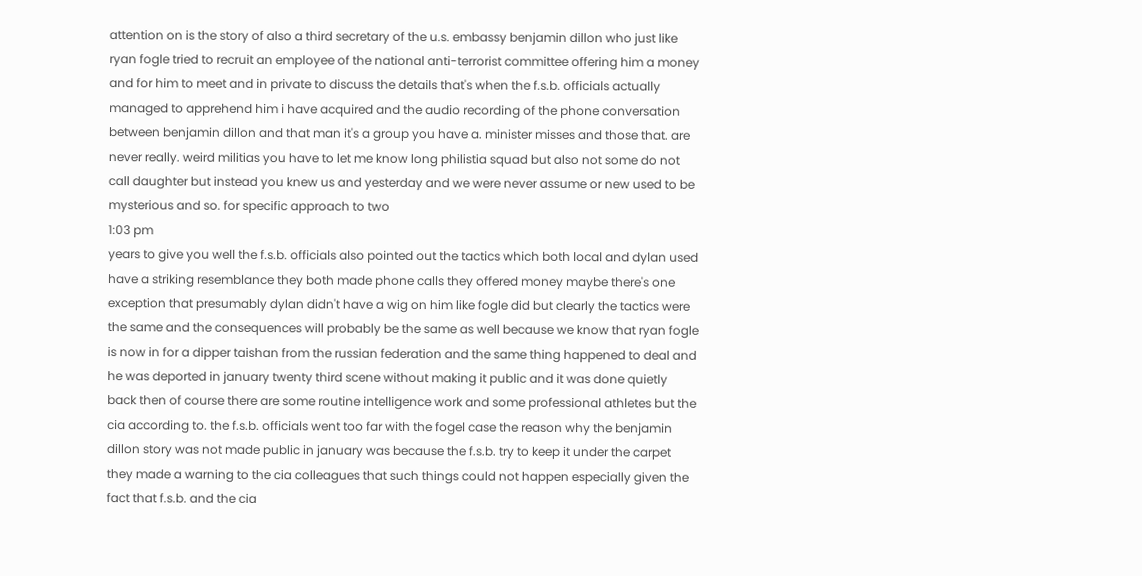attention on is the story of also a third secretary of the u.s. embassy benjamin dillon who just like ryan fogle tried to recruit an employee of the national anti-terrorist committee offering him a money and for him to meet and in private to discuss the details that's when the f.s.b. officials actually managed to apprehend him i have acquired and the audio recording of the phone conversation between benjamin dillon and that man it's a group you have a. minister misses and those that. are never really. weird militias you have to let me know long philistia squad but also not some do not call daughter but instead you knew us and yesterday and we were never assume or new used to be mysterious and so. for specific approach to two
1:03 pm
years to give you well the f.s.b. officials also pointed out the tactics which both local and dylan used have a striking resemblance they both made phone calls they offered money maybe there's one exception that presumably dylan didn't have a wig on him like fogle did but clearly the tactics were the same and the consequences will probably be the same as well because we know that ryan fogle is now in for a dipper taishan from the russian federation and the same thing happened to deal and he was deported in january twenty third scene without making it public and it was done quietly back then of course there are some routine intelligence work and some professional athletes but the cia according to. the f.s.b. officials went too far with the fogel case the reason why the benjamin dillon story was not made public in january was because the f.s.b. try to keep it under the carpet they made a warning to the cia colleagues that such things could not happen especially given the fact that f.s.b. and the cia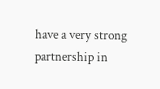have a very strong partnership in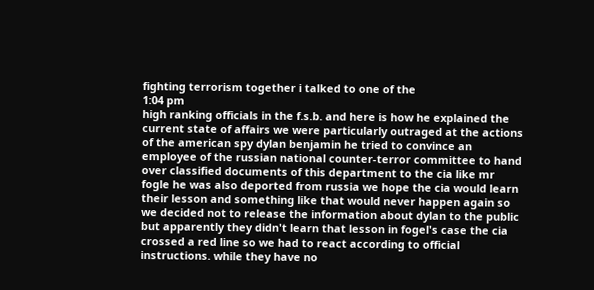fighting terrorism together i talked to one of the
1:04 pm
high ranking officials in the f.s.b. and here is how he explained the current state of affairs we were particularly outraged at the actions of the american spy dylan benjamin he tried to convince an employee of the russian national counter-terror committee to hand over classified documents of this department to the cia like mr fogle he was also deported from russia we hope the cia would learn their lesson and something like that would never happen again so we decided not to release the information about dylan to the public but apparently they didn't learn that lesson in fogel's case the cia crossed a red line so we had to react according to official instructions. while they have no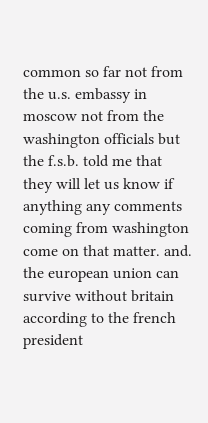common so far not from the u.s. embassy in moscow not from the washington officials but the f.s.b. told me that they will let us know if anything any comments coming from washington come on that matter. and. the european union can survive without britain according to the french president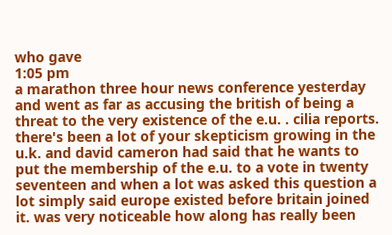who gave
1:05 pm
a marathon three hour news conference yesterday and went as far as accusing the british of being a threat to the very existence of the e.u. . cilia reports. there's been a lot of your skepticism growing in the u.k. and david cameron had said that he wants to put the membership of the e.u. to a vote in twenty seventeen and when a lot was asked this question a lot simply said europe existed before britain joined it. was very noticeable how along has really been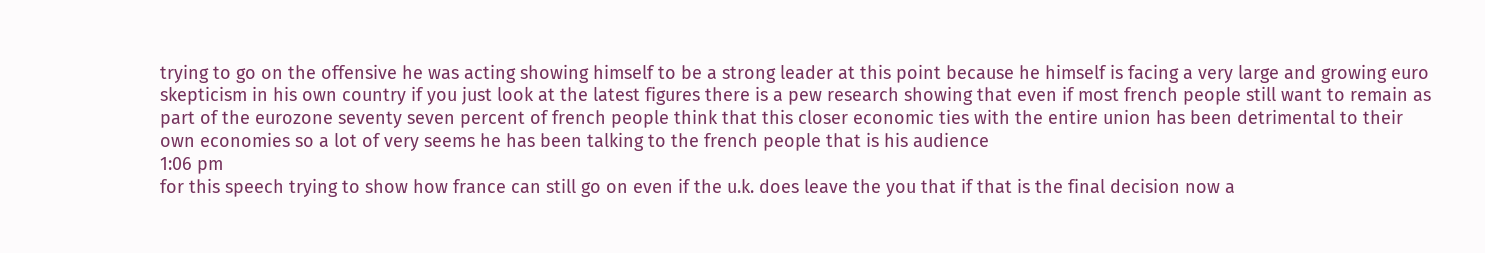trying to go on the offensive he was acting showing himself to be a strong leader at this point because he himself is facing a very large and growing euro skepticism in his own country if you just look at the latest figures there is a pew research showing that even if most french people still want to remain as part of the eurozone seventy seven percent of french people think that this closer economic ties with the entire union has been detrimental to their own economies so a lot of very seems he has been talking to the french people that is his audience
1:06 pm
for this speech trying to show how france can still go on even if the u.k. does leave the you that if that is the final decision now a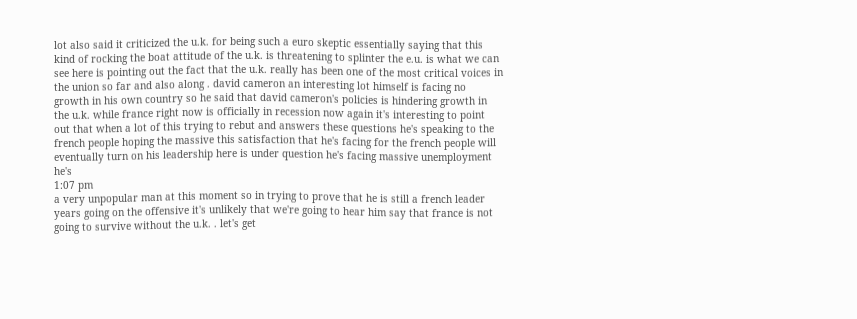lot also said it criticized the u.k. for being such a euro skeptic essentially saying that this kind of rocking the boat attitude of the u.k. is threatening to splinter the e.u. is what we can see here is pointing out the fact that the u.k. really has been one of the most critical voices in the union so far and also along . david cameron an interesting lot himself is facing no growth in his own country so he said that david cameron's policies is hindering growth in the u.k. while france right now is officially in recession now again it's interesting to point out that when a lot of this trying to rebut and answers these questions he's speaking to the french people hoping the massive this satisfaction that he's facing for the french people will eventually turn on his leadership here is under question he's facing massive unemployment he's
1:07 pm
a very unpopular man at this moment so in trying to prove that he is still a french leader years going on the offensive it's unlikely that we're going to hear him say that france is not going to survive without the u.k. . let's get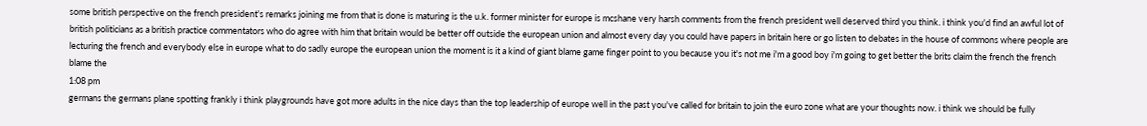some british perspective on the french president's remarks joining me from that is done is maturing is the u.k. former minister for europe is mcshane very harsh comments from the french president well deserved third you think. i think you'd find an awful lot of british politicians as a british practice commentators who do agree with him that britain would be better off outside the european union and almost every day you could have papers in britain here or go listen to debates in the house of commons where people are lecturing the french and everybody else in europe what to do sadly europe the european union the moment is it a kind of giant blame game finger point to you because you it's not me i'm a good boy i'm going to get better the brits claim the french the french blame the
1:08 pm
germans the germans plane spotting frankly i think playgrounds have got more adults in the nice days than the top leadership of europe well in the past you've called for britain to join the euro zone what are your thoughts now. i think we should be fully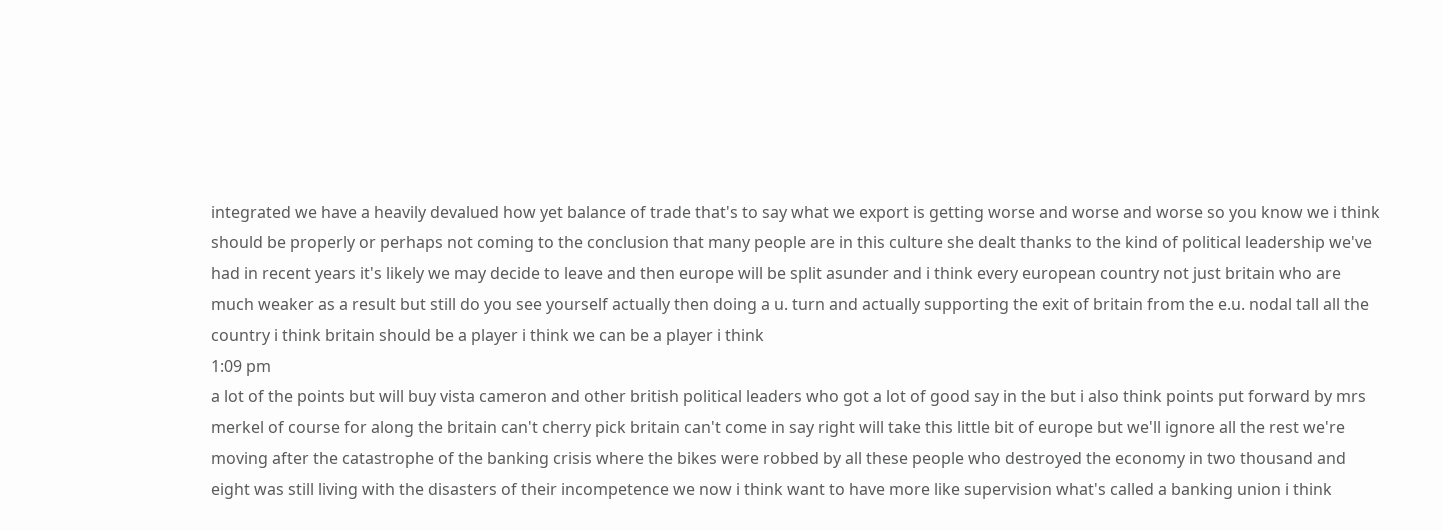integrated we have a heavily devalued how yet balance of trade that's to say what we export is getting worse and worse and worse so you know we i think should be properly or perhaps not coming to the conclusion that many people are in this culture she dealt thanks to the kind of political leadership we've had in recent years it's likely we may decide to leave and then europe will be split asunder and i think every european country not just britain who are much weaker as a result but still do you see yourself actually then doing a u. turn and actually supporting the exit of britain from the e.u. nodal tall all the country i think britain should be a player i think we can be a player i think
1:09 pm
a lot of the points but will buy vista cameron and other british political leaders who got a lot of good say in the but i also think points put forward by mrs merkel of course for along the britain can't cherry pick britain can't come in say right will take this little bit of europe but we'll ignore all the rest we're moving after the catastrophe of the banking crisis where the bikes were robbed by all these people who destroyed the economy in two thousand and eight was still living with the disasters of their incompetence we now i think want to have more like supervision what's called a banking union i think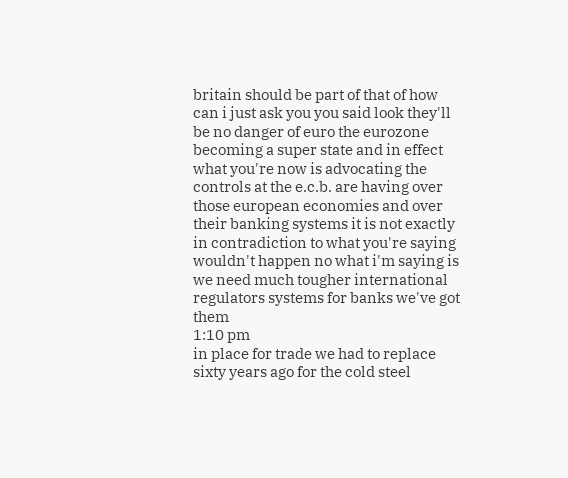britain should be part of that of how can i just ask you you said look they'll be no danger of euro the eurozone becoming a super state and in effect what you're now is advocating the controls at the e.c.b. are having over those european economies and over their banking systems it is not exactly in contradiction to what you're saying wouldn't happen no what i'm saying is we need much tougher international regulators systems for banks we've got them
1:10 pm
in place for trade we had to replace sixty years ago for the cold steel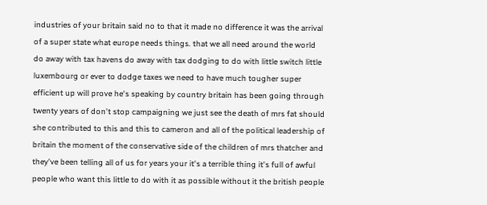industries of your britain said no to that it made no difference it was the arrival of a super state what europe needs things. that we all need around the world do away with tax havens do away with tax dodging to do with little switch little luxembourg or ever to dodge taxes we need to have much tougher super efficient up will prove he's speaking by country britain has been going through twenty years of don't stop campaigning we just see the death of mrs fat should she contributed to this and this to cameron and all of the political leadership of britain the moment of the conservative side of the children of mrs thatcher and they've been telling all of us for years your it's a terrible thing it's full of awful people who want this little to do with it as possible without it the british people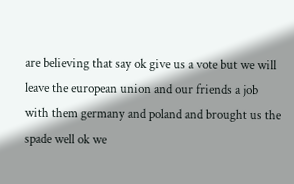are believing that say ok give us a vote but we will leave the european union and our friends a job with them germany and poland and brought us the spade well ok we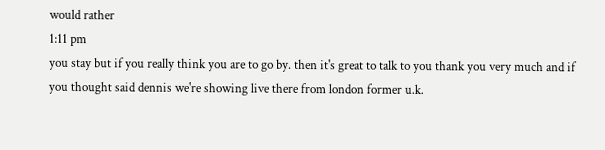would rather
1:11 pm
you stay but if you really think you are to go by. then it's great to talk to you thank you very much and if you thought said dennis we're showing live there from london former u.k.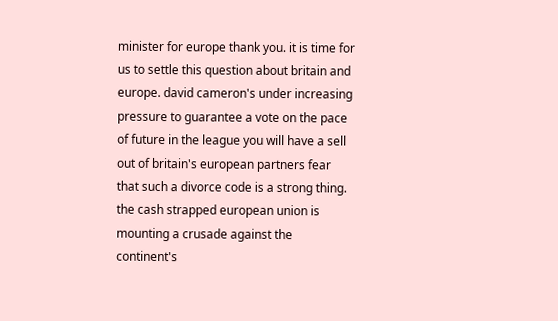minister for europe thank you. it is time for us to settle this question about britain and europe. david cameron's under increasing pressure to guarantee a vote on the pace of future in the league you will have a sell out of britain's european partners fear that such a divorce code is a strong thing. the cash strapped european union is mounting a crusade against the continent's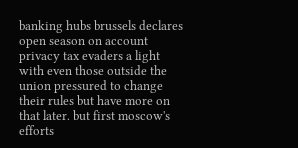banking hubs brussels declares open season on account privacy tax evaders a light with even those outside the union pressured to change their rules but have more on that later. but first moscow's efforts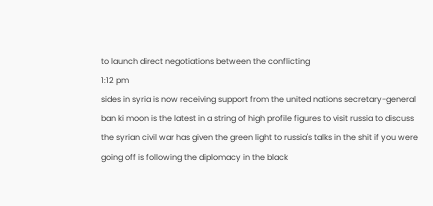to launch direct negotiations between the conflicting
1:12 pm
sides in syria is now receiving support from the united nations secretary-general ban ki moon is the latest in a string of high profile figures to visit russia to discuss the syrian civil war has given the green light to russia's talks in the shit if you were going off is following the diplomacy in the black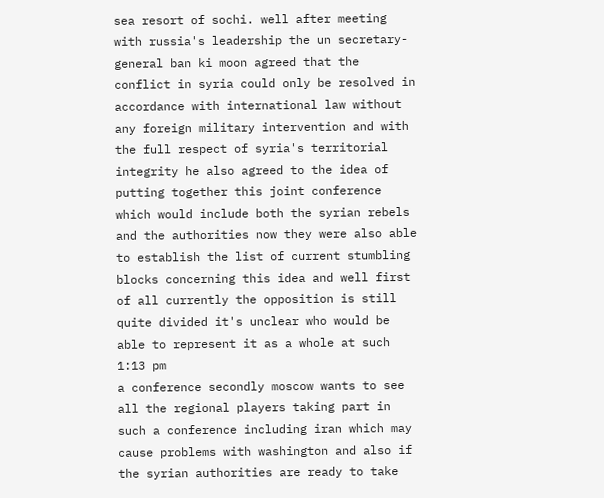sea resort of sochi. well after meeting with russia's leadership the un secretary-general ban ki moon agreed that the conflict in syria could only be resolved in accordance with international law without any foreign military intervention and with the full respect of syria's territorial integrity he also agreed to the idea of putting together this joint conference which would include both the syrian rebels and the authorities now they were also able to establish the list of current stumbling blocks concerning this idea and well first of all currently the opposition is still quite divided it's unclear who would be able to represent it as a whole at such
1:13 pm
a conference secondly moscow wants to see all the regional players taking part in such a conference including iran which may cause problems with washington and also if the syrian authorities are ready to take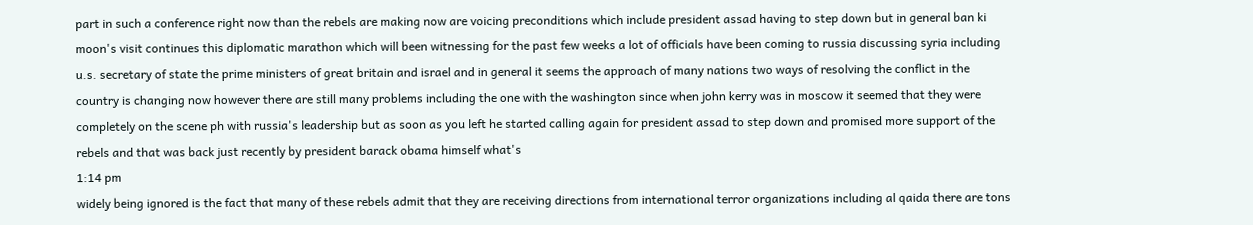part in such a conference right now than the rebels are making now are voicing preconditions which include president assad having to step down but in general ban ki moon's visit continues this diplomatic marathon which will been witnessing for the past few weeks a lot of officials have been coming to russia discussing syria including u.s. secretary of state the prime ministers of great britain and israel and in general it seems the approach of many nations two ways of resolving the conflict in the country is changing now however there are still many problems including the one with the washington since when john kerry was in moscow it seemed that they were completely on the scene ph with russia's leadership but as soon as you left he started calling again for president assad to step down and promised more support of the rebels and that was back just recently by president barack obama himself what's
1:14 pm
widely being ignored is the fact that many of these rebels admit that they are receiving directions from international terror organizations including al qaida there are tons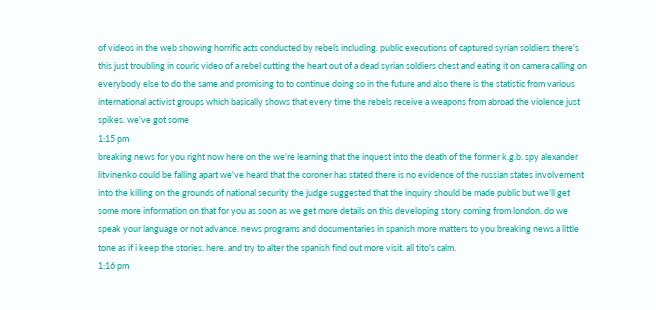of videos in the web showing horrific acts conducted by rebels including. public executions of captured syrian soldiers there's this just troubling in couric video of a rebel cutting the heart out of a dead syrian soldiers chest and eating it on camera calling on everybody else to do the same and promising to to continue doing so in the future and also there is the statistic from various international activist groups which basically shows that every time the rebels receive a weapons from abroad the violence just spikes. we've got some
1:15 pm
breaking news for you right now here on the we're learning that the inquest into the death of the former k.g.b. spy alexander litvinenko could be falling apart we've heard that the coroner has stated there is no evidence of the russian states involvement into the killing on the grounds of national security the judge suggested that the inquiry should be made public but we'll get some more information on that for you as soon as we get more details on this developing story coming from london. do we speak your language or not advance. news programs and documentaries in spanish more matters to you breaking news a little tone as if i keep the stories. here. and try to alter the spanish find out more visit. all tito's calm.
1:16 pm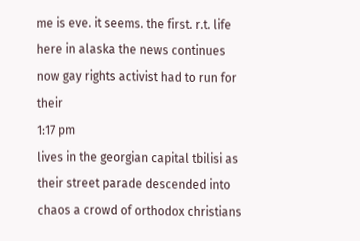me is eve. it seems. the first. r.t. life here in alaska the news continues now gay rights activist had to run for their
1:17 pm
lives in the georgian capital tbilisi as their street parade descended into chaos a crowd of orthodox christians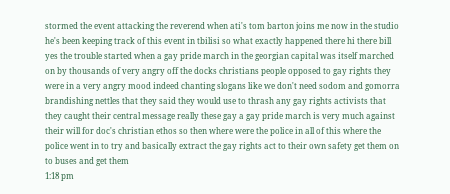stormed the event attacking the reverend when ati's tom barton joins me now in the studio he's been keeping track of this event in tbilisi so what exactly happened there hi there bill yes the trouble started when a gay pride march in the georgian capital was itself marched on by thousands of very angry off the docks christians people opposed to gay rights they were in a very angry mood indeed chanting slogans like we don't need sodom and gomorra brandishing nettles that they said they would use to thrash any gay rights activists that they caught their central message really these gay a gay pride march is very much against their will for doc's christian ethos so then where were the police in all of this where the police went in to try and basically extract the gay rights act to their own safety get them on to buses and get them
1:18 pm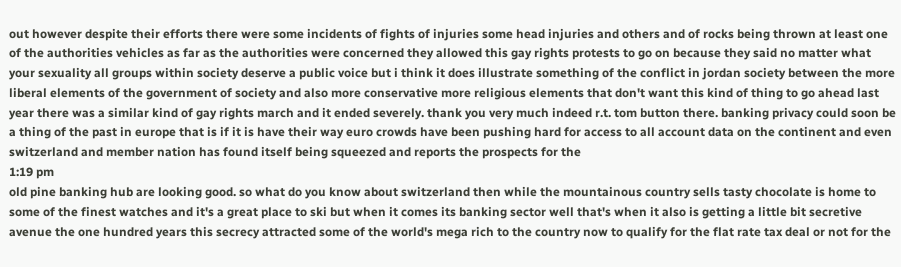out however despite their efforts there were some incidents of fights of injuries some head injuries and others and of rocks being thrown at least one of the authorities vehicles as far as the authorities were concerned they allowed this gay rights protests to go on because they said no matter what your sexuality all groups within society deserve a public voice but i think it does illustrate something of the conflict in jordan society between the more liberal elements of the government of society and also more conservative more religious elements that don't want this kind of thing to go ahead last year there was a similar kind of gay rights march and it ended severely. thank you very much indeed r.t. tom button there. banking privacy could soon be a thing of the past in europe that is if it is have their way euro crowds have been pushing hard for access to all account data on the continent and even switzerland and member nation has found itself being squeezed and reports the prospects for the
1:19 pm
old pine banking hub are looking good. so what do you know about switzerland then while the mountainous country sells tasty chocolate is home to some of the finest watches and it's a great place to ski but when it comes its banking sector well that's when it also is getting a little bit secretive avenue the one hundred years this secrecy attracted some of the world's mega rich to the country now to qualify for the flat rate tax deal or not for the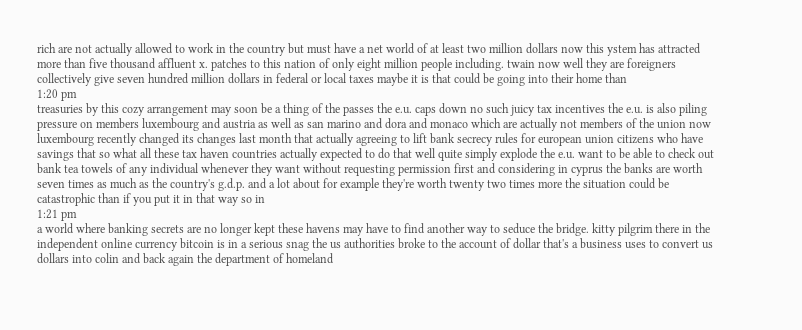rich are not actually allowed to work in the country but must have a net world of at least two million dollars now this ystem has attracted more than five thousand affluent x. patches to this nation of only eight million people including. twain now well they are foreigners collectively give seven hundred million dollars in federal or local taxes maybe it is that could be going into their home than
1:20 pm
treasuries by this cozy arrangement may soon be a thing of the passes the e.u. caps down no such juicy tax incentives the e.u. is also piling pressure on members luxembourg and austria as well as san marino and dora and monaco which are actually not members of the union now luxembourg recently changed its changes last month that actually agreeing to lift bank secrecy rules for european union citizens who have savings that so what all these tax haven countries actually expected to do that well quite simply explode the e.u. want to be able to check out bank tea towels of any individual whenever they want without requesting permission first and considering in cyprus the banks are worth seven times as much as the country's g.d.p. and a lot about for example they're worth twenty two times more the situation could be catastrophic than if you put it in that way so in
1:21 pm
a world where banking secrets are no longer kept these havens may have to find another way to seduce the bridge. kitty pilgrim there in the independent online currency bitcoin is in a serious snag the us authorities broke to the account of dollar that's a business uses to convert us dollars into colin and back again the department of homeland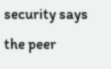security says the peer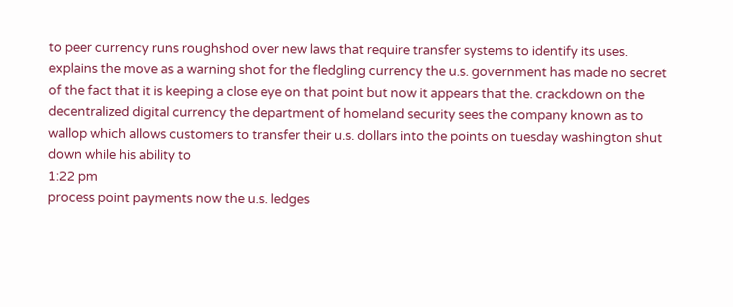to peer currency runs roughshod over new laws that require transfer systems to identify its uses. explains the move as a warning shot for the fledgling currency the u.s. government has made no secret of the fact that it is keeping a close eye on that point but now it appears that the. crackdown on the decentralized digital currency the department of homeland security sees the company known as to wallop which allows customers to transfer their u.s. dollars into the points on tuesday washington shut down while his ability to
1:22 pm
process point payments now the u.s. ledges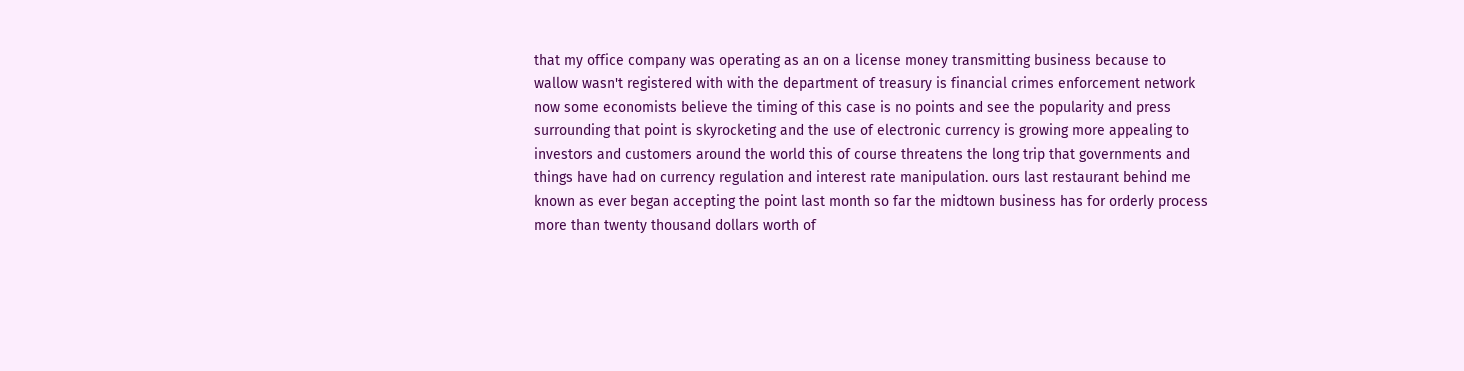that my office company was operating as an on a license money transmitting business because to wallow wasn't registered with with the department of treasury is financial crimes enforcement network now some economists believe the timing of this case is no points and see the popularity and press surrounding that point is skyrocketing and the use of electronic currency is growing more appealing to investors and customers around the world this of course threatens the long trip that governments and things have had on currency regulation and interest rate manipulation. ours last restaurant behind me known as ever began accepting the point last month so far the midtown business has for orderly process more than twenty thousand dollars worth of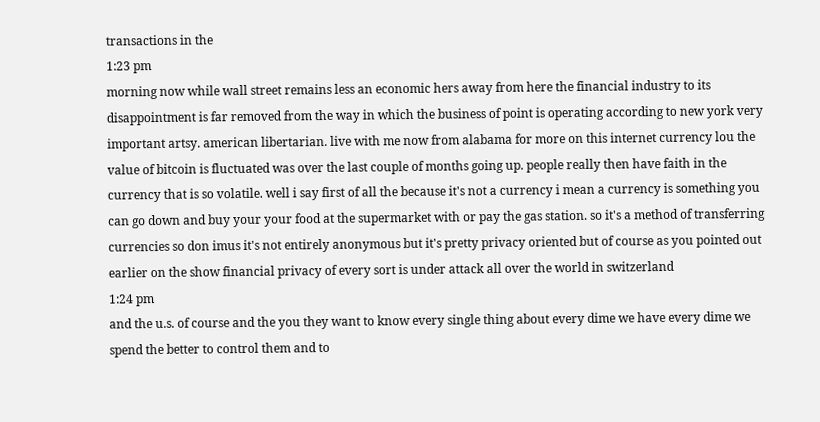transactions in the
1:23 pm
morning now while wall street remains less an economic hers away from here the financial industry to its disappointment is far removed from the way in which the business of point is operating according to new york very important artsy. american libertarian. live with me now from alabama for more on this internet currency lou the value of bitcoin is fluctuated was over the last couple of months going up. people really then have faith in the currency that is so volatile. well i say first of all the because it's not a currency i mean a currency is something you can go down and buy your your food at the supermarket with or pay the gas station. so it's a method of transferring currencies so don imus it's not entirely anonymous but it's pretty privacy oriented but of course as you pointed out earlier on the show financial privacy of every sort is under attack all over the world in switzerland
1:24 pm
and the u.s. of course and the you they want to know every single thing about every dime we have every dime we spend the better to control them and to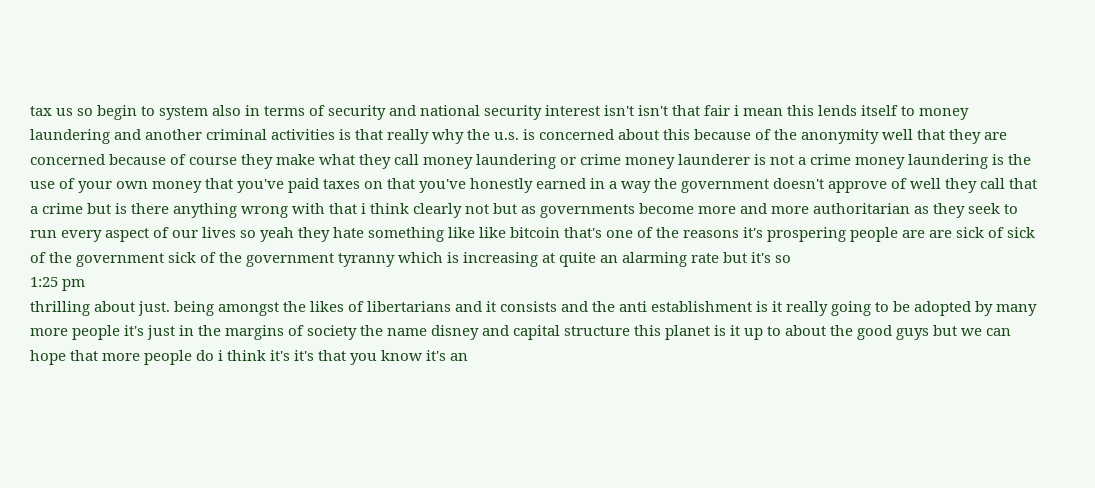tax us so begin to system also in terms of security and national security interest isn't isn't that fair i mean this lends itself to money laundering and another criminal activities is that really why the u.s. is concerned about this because of the anonymity well that they are concerned because of course they make what they call money laundering or crime money launderer is not a crime money laundering is the use of your own money that you've paid taxes on that you've honestly earned in a way the government doesn't approve of well they call that a crime but is there anything wrong with that i think clearly not but as governments become more and more authoritarian as they seek to run every aspect of our lives so yeah they hate something like like bitcoin that's one of the reasons it's prospering people are are sick of sick of the government sick of the government tyranny which is increasing at quite an alarming rate but it's so
1:25 pm
thrilling about just. being amongst the likes of libertarians and it consists and the anti establishment is it really going to be adopted by many more people it's just in the margins of society the name disney and capital structure this planet is it up to about the good guys but we can hope that more people do i think it's it's that you know it's an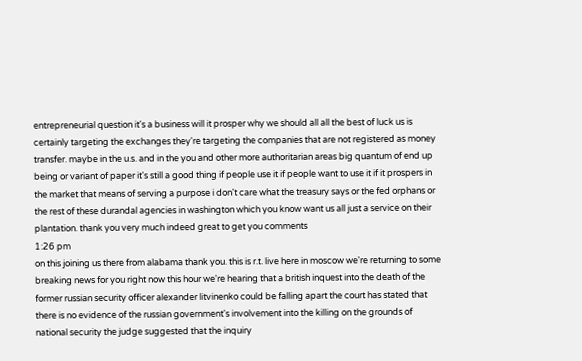entrepreneurial question it's a business will it prosper why we should all all the best of luck us is certainly targeting the exchanges they're targeting the companies that are not registered as money transfer. maybe in the u.s. and in the you and other more authoritarian areas big quantum of end up being or variant of paper it's still a good thing if people use it if people want to use it if it prospers in the market that means of serving a purpose i don't care what the treasury says or the fed orphans or the rest of these durandal agencies in washington which you know want us all just a service on their plantation. thank you very much indeed great to get you comments
1:26 pm
on this joining us there from alabama thank you. this is r.t. live here in moscow we're returning to some breaking news for you right now this hour we're hearing that a british inquest into the death of the former russian security officer alexander litvinenko could be falling apart the court has stated that there is no evidence of the russian government's involvement into the killing on the grounds of national security the judge suggested that the inquiry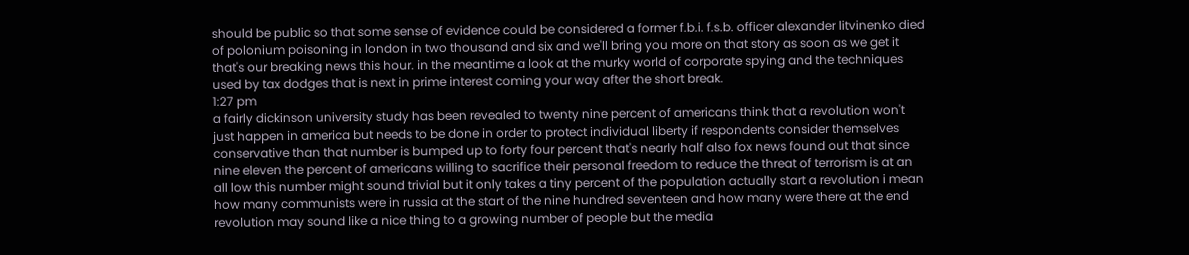should be public so that some sense of evidence could be considered a former f.b.i. f.s.b. officer alexander litvinenko died of polonium poisoning in london in two thousand and six and we'll bring you more on that story as soon as we get it that's our breaking news this hour. in the meantime a look at the murky world of corporate spying and the techniques used by tax dodges that is next in prime interest coming your way after the short break.
1:27 pm
a fairly dickinson university study has been revealed to twenty nine percent of americans think that a revolution won't just happen in america but needs to be done in order to protect individual liberty if respondents consider themselves conservative than that number is bumped up to forty four percent that's nearly half also fox news found out that since nine eleven the percent of americans willing to sacrifice their personal freedom to reduce the threat of terrorism is at an all low this number might sound trivial but it only takes a tiny percent of the population actually start a revolution i mean how many communists were in russia at the start of the nine hundred seventeen and how many were there at the end revolution may sound like a nice thing to a growing number of people but the media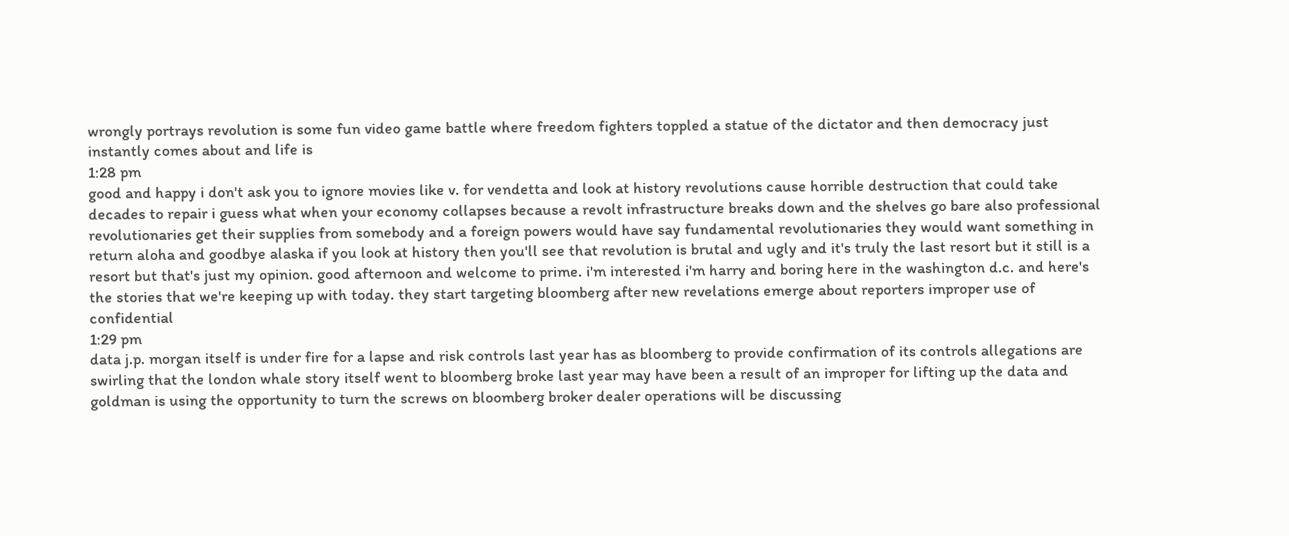wrongly portrays revolution is some fun video game battle where freedom fighters toppled a statue of the dictator and then democracy just instantly comes about and life is
1:28 pm
good and happy i don't ask you to ignore movies like v. for vendetta and look at history revolutions cause horrible destruction that could take decades to repair i guess what when your economy collapses because a revolt infrastructure breaks down and the shelves go bare also professional revolutionaries get their supplies from somebody and a foreign powers would have say fundamental revolutionaries they would want something in return aloha and goodbye alaska if you look at history then you'll see that revolution is brutal and ugly and it's truly the last resort but it still is a resort but that's just my opinion. good afternoon and welcome to prime. i'm interested i'm harry and boring here in the washington d.c. and here's the stories that we're keeping up with today. they start targeting bloomberg after new revelations emerge about reporters improper use of confidential
1:29 pm
data j.p. morgan itself is under fire for a lapse and risk controls last year has as bloomberg to provide confirmation of its controls allegations are swirling that the london whale story itself went to bloomberg broke last year may have been a result of an improper for lifting up the data and goldman is using the opportunity to turn the screws on bloomberg broker dealer operations will be discussing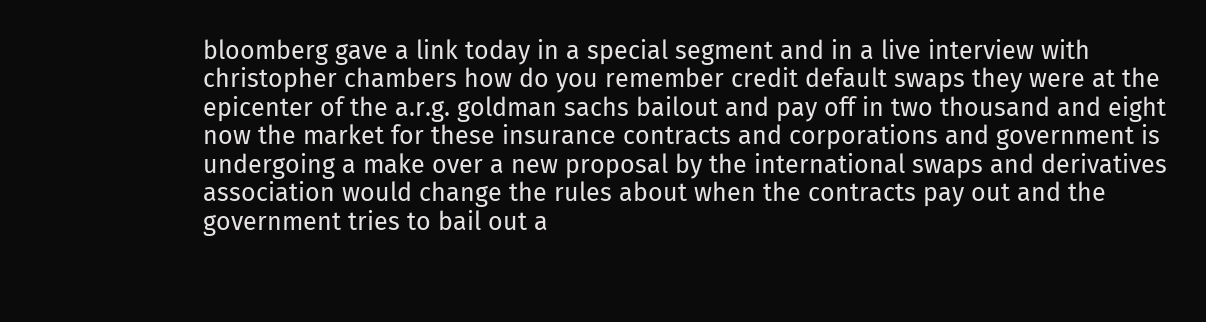bloomberg gave a link today in a special segment and in a live interview with christopher chambers how do you remember credit default swaps they were at the epicenter of the a.r.g. goldman sachs bailout and pay off in two thousand and eight now the market for these insurance contracts and corporations and government is undergoing a make over a new proposal by the international swaps and derivatives association would change the rules about when the contracts pay out and the government tries to bail out a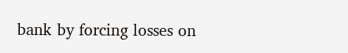bank by forcing losses on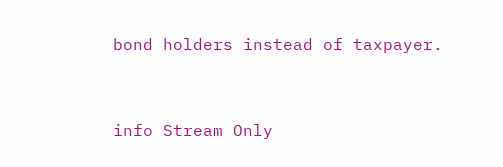bond holders instead of taxpayer.


info Stream Only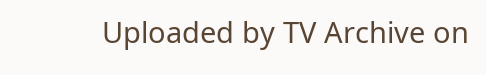Uploaded by TV Archive on